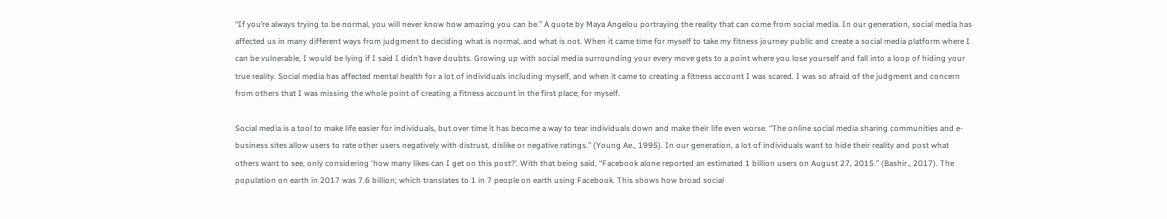“If you’re always trying to be normal, you will never know how amazing you can be.” A quote by Maya Angelou portraying the reality that can come from social media. In our generation, social media has affected us in many different ways from judgment to deciding what is normal, and what is not. When it came time for myself to take my fitness journey public and create a social media platform where I can be vulnerable, I would be lying if I said I didn’t have doubts. Growing up with social media surrounding your every move gets to a point where you lose yourself and fall into a loop of hiding your true reality. Social media has affected mental health for a lot of individuals including myself, and when it came to creating a fitness account I was scared. I was so afraid of the judgment and concern from others that I was missing the whole point of creating a fitness account in the first place; for myself.

Social media is a tool to make life easier for individuals, but over time it has become a way to tear individuals down and make their life even worse. “The online social media sharing communities and e-business sites allow users to rate other users negatively with distrust, dislike or negative ratings.” (Young Ae., 1995). In our generation, a lot of individuals want to hide their reality and post what others want to see, only considering ‘how many likes can I get on this post?’. With that being said, “Facebook alone reported an estimated 1 billion users on August 27, 2015.” (Bashir., 2017). The population on earth in 2017 was 7.6 billion; which translates to 1 in 7 people on earth using Facebook. This shows how broad social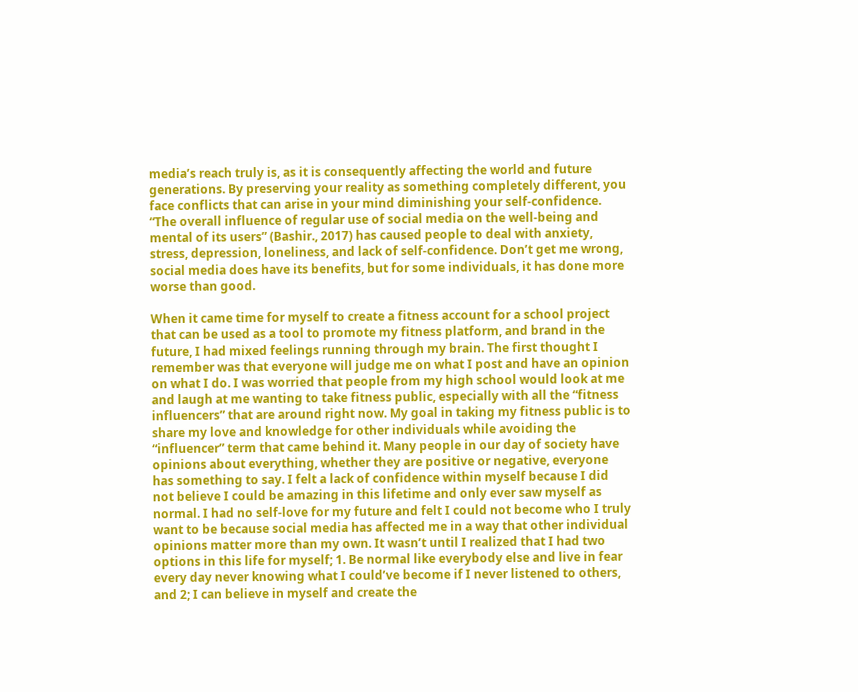media’s reach truly is, as it is consequently affecting the world and future generations. By preserving your reality as something completely different, you face conflicts that can arise in your mind diminishing your self-confidence. “The overall influence of regular use of social media on the well-being and mental of its users” (Bashir., 2017) has caused people to deal with anxiety, stress, depression, loneliness, and lack of self-confidence. Don’t get me wrong, social media does have its benefits, but for some individuals, it has done more worse than good.

When it came time for myself to create a fitness account for a school project that can be used as a tool to promote my fitness platform, and brand in the future, I had mixed feelings running through my brain. The first thought I remember was that everyone will judge me on what I post and have an opinion on what I do. I was worried that people from my high school would look at me and laugh at me wanting to take fitness public, especially with all the “fitness influencers” that are around right now. My goal in taking my fitness public is to share my love and knowledge for other individuals while avoiding the “influencer” term that came behind it. Many people in our day of society have opinions about everything, whether they are positive or negative, everyone has something to say. I felt a lack of confidence within myself because I did not believe I could be amazing in this lifetime and only ever saw myself as normal. I had no self-love for my future and felt I could not become who I truly want to be because social media has affected me in a way that other individual opinions matter more than my own. It wasn’t until I realized that I had two options in this life for myself; 1. Be normal like everybody else and live in fear every day never knowing what I could’ve become if I never listened to others, and 2; I can believe in myself and create the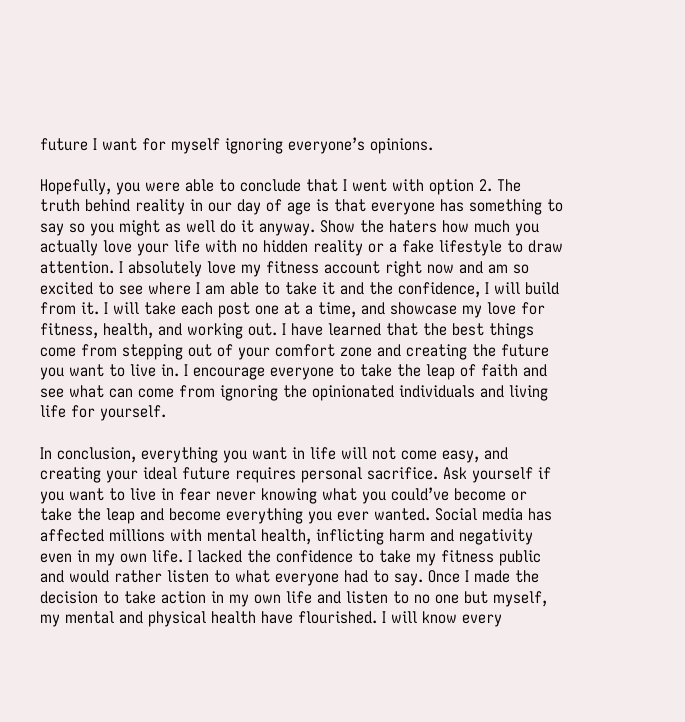future I want for myself ignoring everyone’s opinions.

Hopefully, you were able to conclude that I went with option 2. The truth behind reality in our day of age is that everyone has something to say so you might as well do it anyway. Show the haters how much you actually love your life with no hidden reality or a fake lifestyle to draw attention. I absolutely love my fitness account right now and am so excited to see where I am able to take it and the confidence, I will build from it. I will take each post one at a time, and showcase my love for fitness, health, and working out. I have learned that the best things come from stepping out of your comfort zone and creating the future you want to live in. I encourage everyone to take the leap of faith and see what can come from ignoring the opinionated individuals and living life for yourself.

In conclusion, everything you want in life will not come easy, and creating your ideal future requires personal sacrifice. Ask yourself if you want to live in fear never knowing what you could’ve become or take the leap and become everything you ever wanted. Social media has affected millions with mental health, inflicting harm and negativity even in my own life. I lacked the confidence to take my fitness public and would rather listen to what everyone had to say. Once I made the decision to take action in my own life and listen to no one but myself, my mental and physical health have flourished. I will know every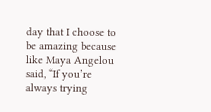day that I choose to be amazing because like Maya Angelou said, “If you’re always trying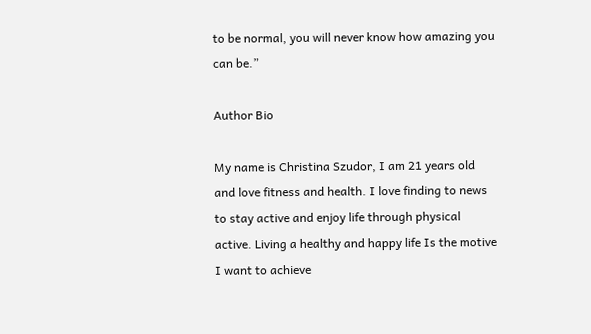to be normal, you will never know how amazing you can be.”

Author Bio

My name is Christina Szudor, I am 21 years old and love fitness and health. I love finding to news to stay active and enjoy life through physical active. Living a healthy and happy life Is the motive I want to achieve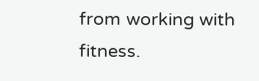from working with fitness.